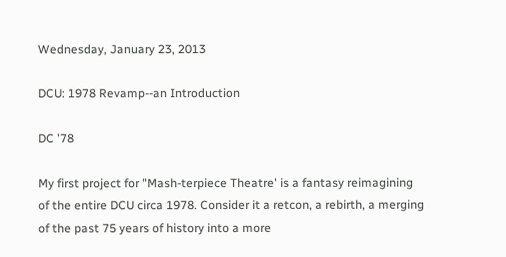Wednesday, January 23, 2013

DCU: 1978 Revamp--an Introduction

DC '78

My first project for "Mash-terpiece Theatre' is a fantasy reimagining
of the entire DCU circa 1978. Consider it a retcon, a rebirth, a merging
of the past 75 years of history into a more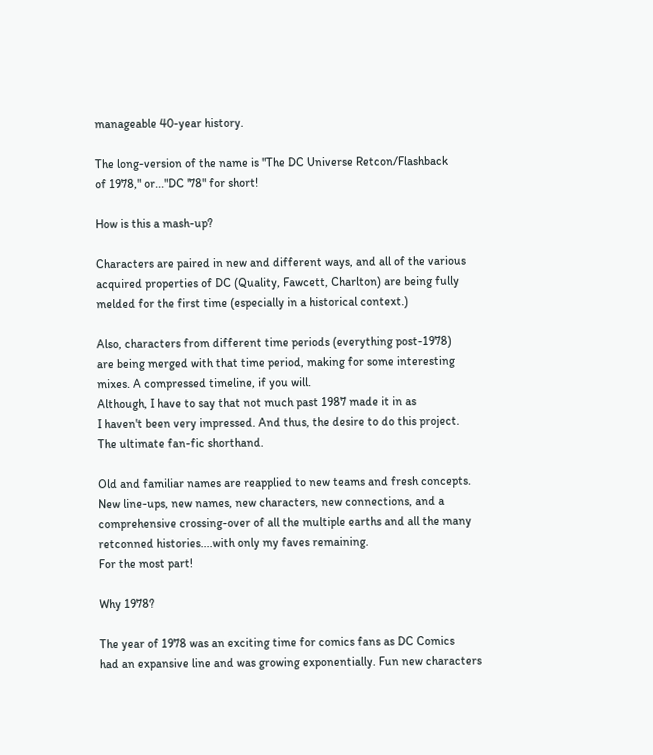manageable 40-year history.

The long-version of the name is "The DC Universe Retcon/Flashback
of 1978," or..."DC '78" for short!

How is this a mash-up?

Characters are paired in new and different ways, and all of the various
acquired properties of DC (Quality, Fawcett, Charlton) are being fully
melded for the first time (especially in a historical context.)

Also, characters from different time periods (everything post-1978)
are being merged with that time period, making for some interesting
mixes. A compressed timeline, if you will.
Although, I have to say that not much past 1987 made it in as
I haven't been very impressed. And thus, the desire to do this project.
The ultimate fan-fic shorthand.

Old and familiar names are reapplied to new teams and fresh concepts.
New line-ups, new names, new characters, new connections, and a
comprehensive crossing-over of all the multiple earths and all the many
retconned histories....with only my faves remaining.
For the most part!

Why 1978?

The year of 1978 was an exciting time for comics fans as DC Comics
had an expansive line and was growing exponentially. Fun new characters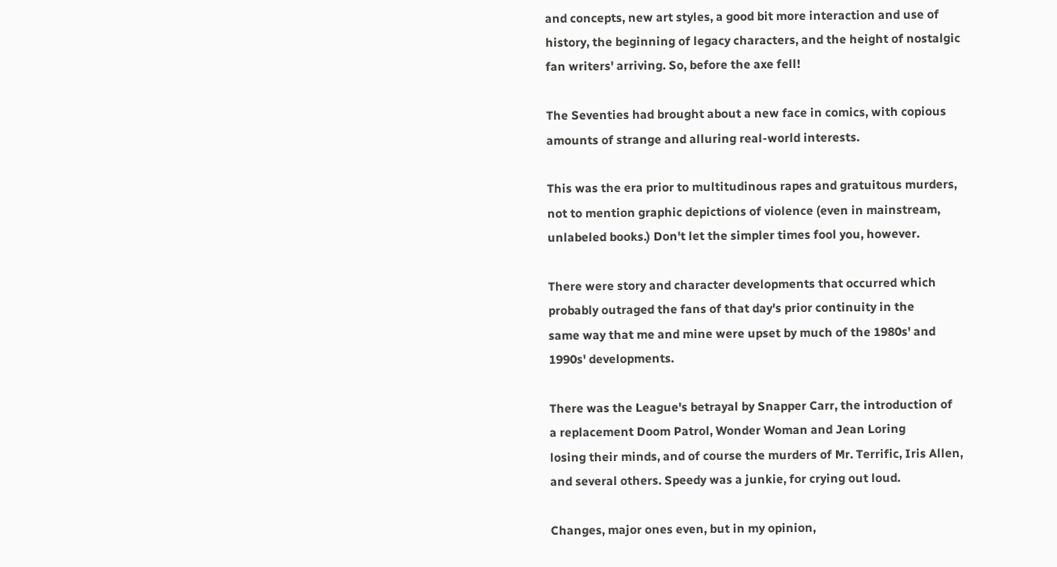and concepts, new art styles, a good bit more interaction and use of
history, the beginning of legacy characters, and the height of nostalgic
fan writers' arriving. So, before the axe fell!

The Seventies had brought about a new face in comics, with copious
amounts of strange and alluring real-world interests.

This was the era prior to multitudinous rapes and gratuitous murders,
not to mention graphic depictions of violence (even in mainstream,
unlabeled books.) Don't let the simpler times fool you, however.

There were story and character developments that occurred which
probably outraged the fans of that day's prior continuity in the
same way that me and mine were upset by much of the 1980s' and
1990s' developments.

There was the League's betrayal by Snapper Carr, the introduction of
a replacement Doom Patrol, Wonder Woman and Jean Loring
losing their minds, and of course the murders of Mr. Terrific, Iris Allen,
and several others. Speedy was a junkie, for crying out loud.

Changes, major ones even, but in my opinion,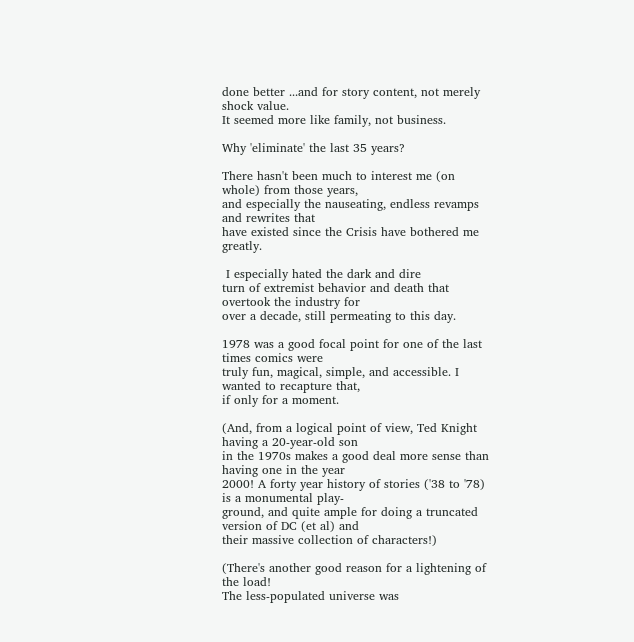done better ...and for story content, not merely shock value.
It seemed more like family, not business.

Why 'eliminate' the last 35 years?

There hasn't been much to interest me (on whole) from those years,
and especially the nauseating, endless revamps and rewrites that
have existed since the Crisis have bothered me greatly.

 I especially hated the dark and dire
turn of extremist behavior and death that overtook the industry for
over a decade, still permeating to this day.

1978 was a good focal point for one of the last times comics were
truly fun, magical, simple, and accessible. I wanted to recapture that,
if only for a moment.

(And, from a logical point of view, Ted Knight having a 20-year-old son
in the 1970s makes a good deal more sense than having one in the year
2000! A forty year history of stories ('38 to '78) is a monumental play-
ground, and quite ample for doing a truncated version of DC (et al) and
their massive collection of characters!)

(There's another good reason for a lightening of the load!
The less-populated universe was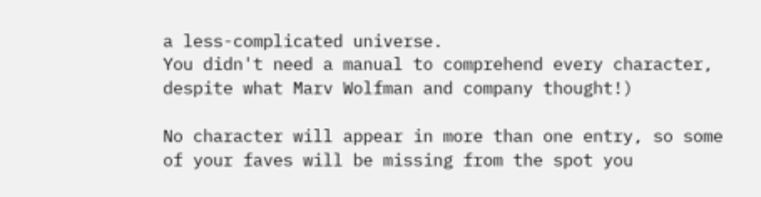a less-complicated universe.
You didn't need a manual to comprehend every character,
despite what Marv Wolfman and company thought!)

No character will appear in more than one entry, so some
of your faves will be missing from the spot you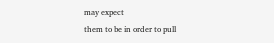may expect
them to be in order to pull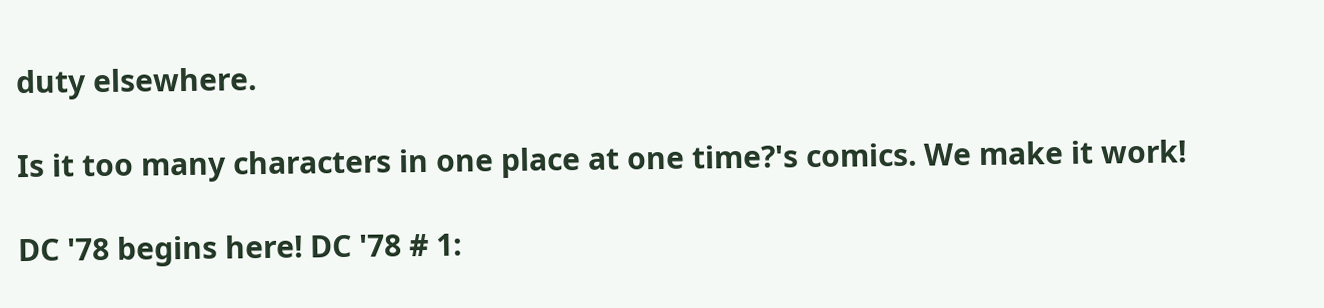duty elsewhere.

Is it too many characters in one place at one time?'s comics. We make it work!

DC '78 begins here! DC '78 # 1: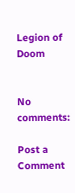Legion of Doom


No comments:

Post a Comment